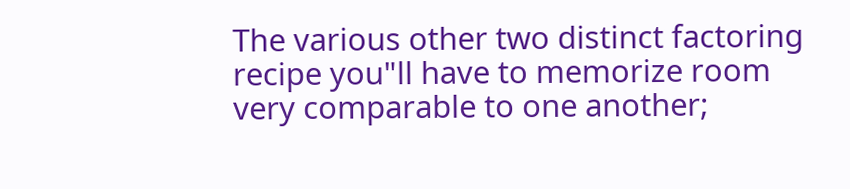The various other two distinct factoring recipe you"ll have to memorize room very comparable to one another;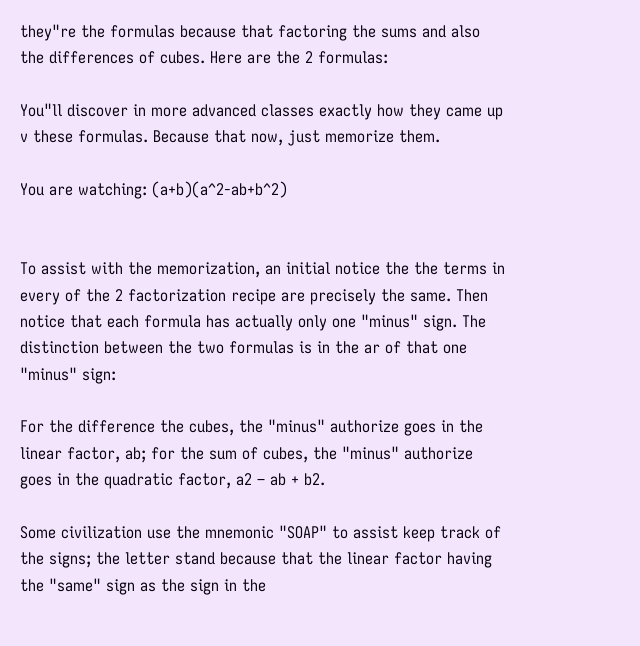they"re the formulas because that factoring the sums and also the differences of cubes. Here are the 2 formulas:

You"ll discover in more advanced classes exactly how they came up v these formulas. Because that now, just memorize them.

You are watching: (a+b)(a^2-ab+b^2)


To assist with the memorization, an initial notice the the terms in every of the 2 factorization recipe are precisely the same. Then notice that each formula has actually only one "minus" sign. The distinction between the two formulas is in the ar of that one "minus" sign:

For the difference the cubes, the "minus" authorize goes in the linear factor, ab; for the sum of cubes, the "minus" authorize goes in the quadratic factor, a2 – ab + b2.

Some civilization use the mnemonic "SOAP" to assist keep track of the signs; the letter stand because that the linear factor having the "same" sign as the sign in the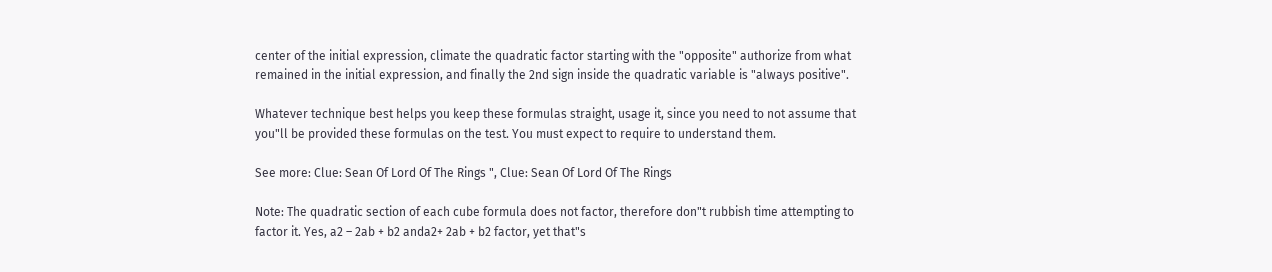center of the initial expression, climate the quadratic factor starting with the "opposite" authorize from what remained in the initial expression, and finally the 2nd sign inside the quadratic variable is "always positive".

Whatever technique best helps you keep these formulas straight, usage it, since you need to not assume that you"ll be provided these formulas on the test. You must expect to require to understand them.

See more: Clue: Sean Of Lord Of The Rings ", Clue: Sean Of Lord Of The Rings

Note: The quadratic section of each cube formula does not factor, therefore don"t rubbish time attempting to factor it. Yes, a2 – 2ab + b2 anda2+ 2ab + b2 factor, yet that"s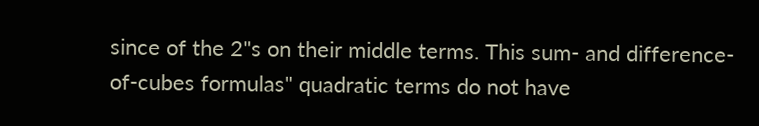since of the 2"s on their middle terms. This sum- and difference-of-cubes formulas" quadratic terms do not have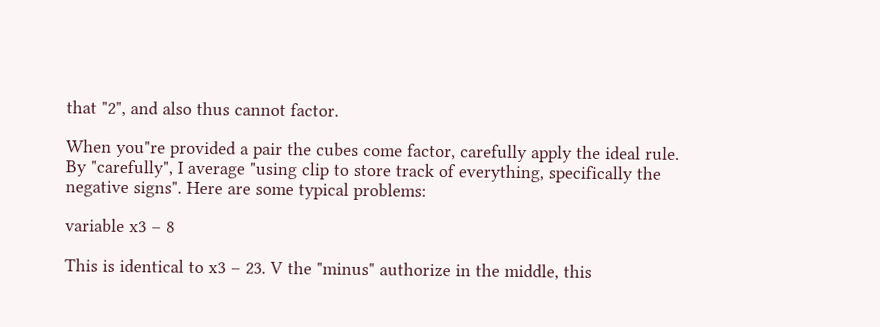that "2", and also thus cannot factor.

When you"re provided a pair the cubes come factor, carefully apply the ideal rule. By "carefully", I average "using clip to store track of everything, specifically the negative signs". Here are some typical problems:

variable x3 – 8

This is identical to x3 – 23. V the "minus" authorize in the middle, this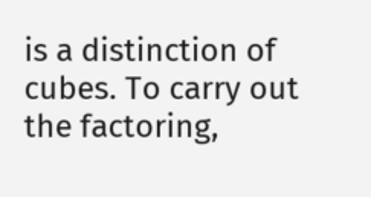is a distinction of cubes. To carry out the factoring,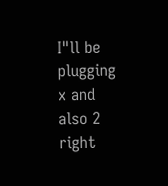I"ll be plugging x and also 2 right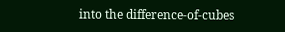into the difference-of-cubes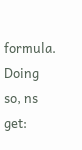formula. Doing so, ns get: